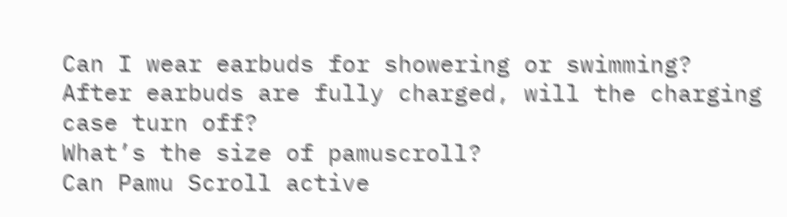Can I wear earbuds for showering or swimming?
After earbuds are fully charged, will the charging case turn off?
What’s the size of pamuscroll?
Can Pamu Scroll active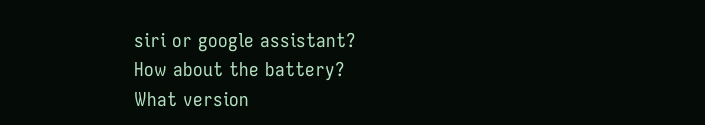siri or google assistant?
How about the battery?
What version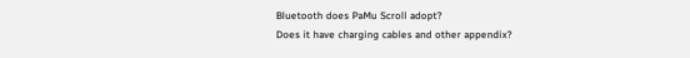Bluetooth does PaMu Scroll adopt?
Does it have charging cables and other appendix?